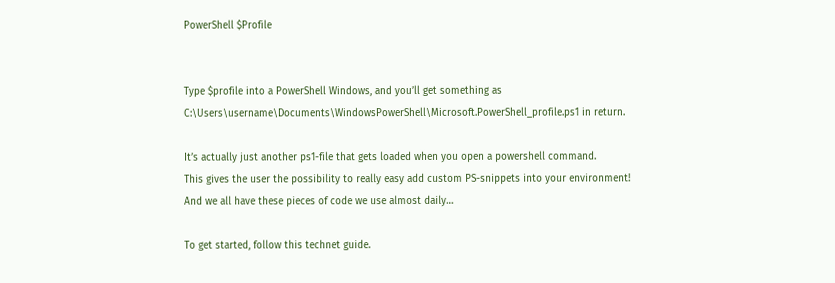PowerShell $Profile


Type $profile into a PowerShell Windows, and you’ll get something as C:\Users\username\Documents\WindowsPowerShell\Microsoft.PowerShell_profile.ps1 in return.

It’s actually just another ps1-file that gets loaded when you open a powershell command.
This gives the user the possibility to really easy add custom PS-snippets into your environment!
And we all have these pieces of code we use almost daily…

To get started, follow this technet guide.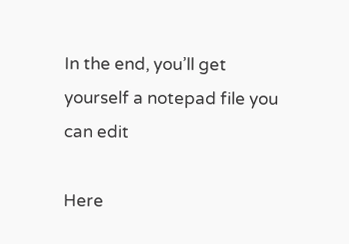In the end, you’ll get yourself a notepad file you can edit

Here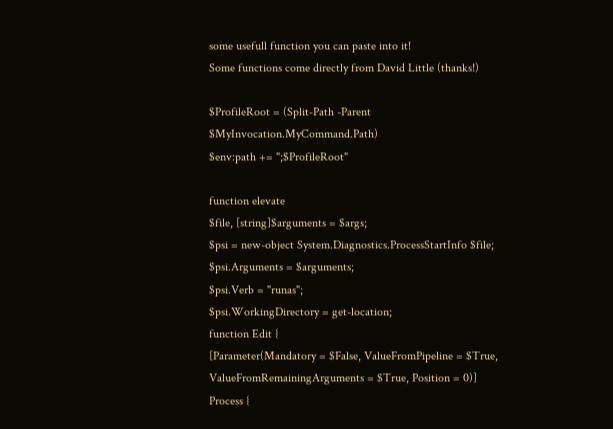some usefull function you can paste into it!
Some functions come directly from David Little (thanks!)

$ProfileRoot = (Split-Path -Parent $MyInvocation.MyCommand.Path)
$env:path += ";$ProfileRoot"

function elevate
$file, [string]$arguments = $args;
$psi = new-object System.Diagnostics.ProcessStartInfo $file;
$psi.Arguments = $arguments;
$psi.Verb = "runas";
$psi.WorkingDirectory = get-location;
function Edit {
[Parameter(Mandatory = $False, ValueFromPipeline = $True, ValueFromRemainingArguments = $True, Position = 0)]
Process {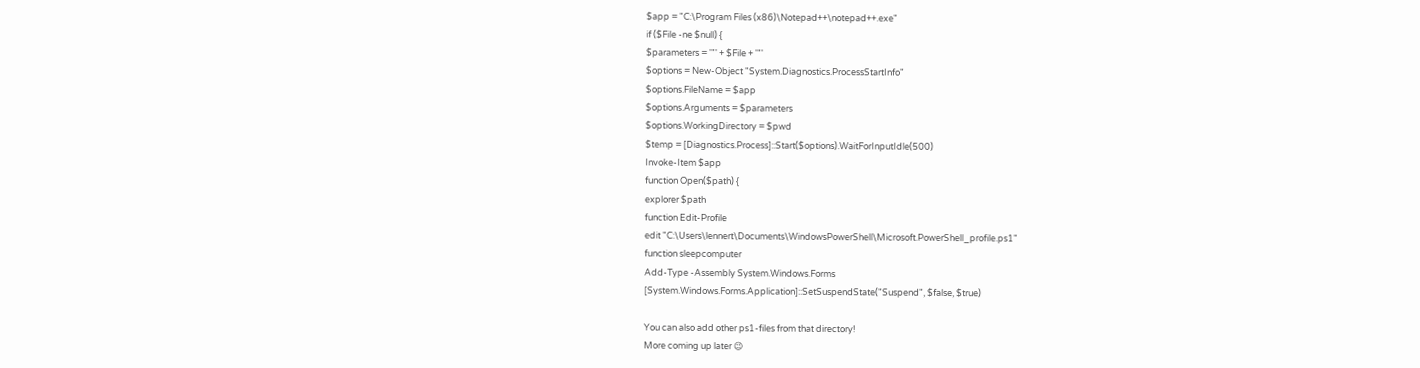$app = "C:\Program Files (x86)\Notepad++\notepad++.exe"
if ($File -ne $null) {
$parameters = '"' + $File + '"'
$options = New-Object "System.Diagnostics.ProcessStartInfo"
$options.FileName = $app
$options.Arguments = $parameters
$options.WorkingDirectory = $pwd
$temp = [Diagnostics.Process]::Start($options).WaitForInputIdle(500)
Invoke-Item $app
function Open($path) {
explorer $path
function Edit-Profile
edit "C:\Users\lennert\Documents\WindowsPowerShell\Microsoft.PowerShell_profile.ps1"
function sleepcomputer
Add-Type -Assembly System.Windows.Forms
[System.Windows.Forms.Application]::SetSuspendState("Suspend", $false, $true)

You can also add other ps1-files from that directory!
More coming up later 😉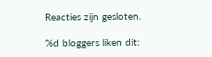Reacties zijn gesloten.

%d bloggers liken dit: